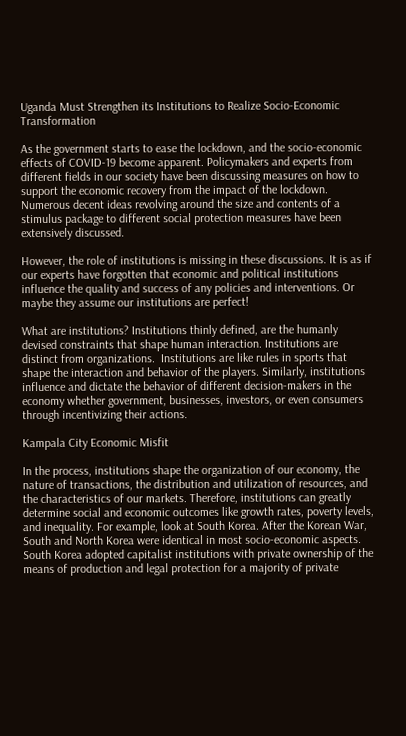Uganda Must Strengthen its Institutions to Realize Socio-Economic Transformation

As the government starts to ease the lockdown, and the socio-economic effects of COVID-19 become apparent. Policymakers and experts from different fields in our society have been discussing measures on how to support the economic recovery from the impact of the lockdown. Numerous decent ideas revolving around the size and contents of a stimulus package to different social protection measures have been extensively discussed.

However, the role of institutions is missing in these discussions. It is as if our experts have forgotten that economic and political institutions influence the quality and success of any policies and interventions. Or maybe they assume our institutions are perfect!

What are institutions? Institutions thinly defined, are the humanly devised constraints that shape human interaction. Institutions are distinct from organizations.  Institutions are like rules in sports that shape the interaction and behavior of the players. Similarly, institutions influence and dictate the behavior of different decision-makers in the economy whether government, businesses, investors, or even consumers through incentivizing their actions.

Kampala City Economic Misfit

In the process, institutions shape the organization of our economy, the nature of transactions, the distribution and utilization of resources, and the characteristics of our markets. Therefore, institutions can greatly determine social and economic outcomes like growth rates, poverty levels, and inequality. For example, look at South Korea. After the Korean War, South and North Korea were identical in most socio-economic aspects. South Korea adopted capitalist institutions with private ownership of the means of production and legal protection for a majority of private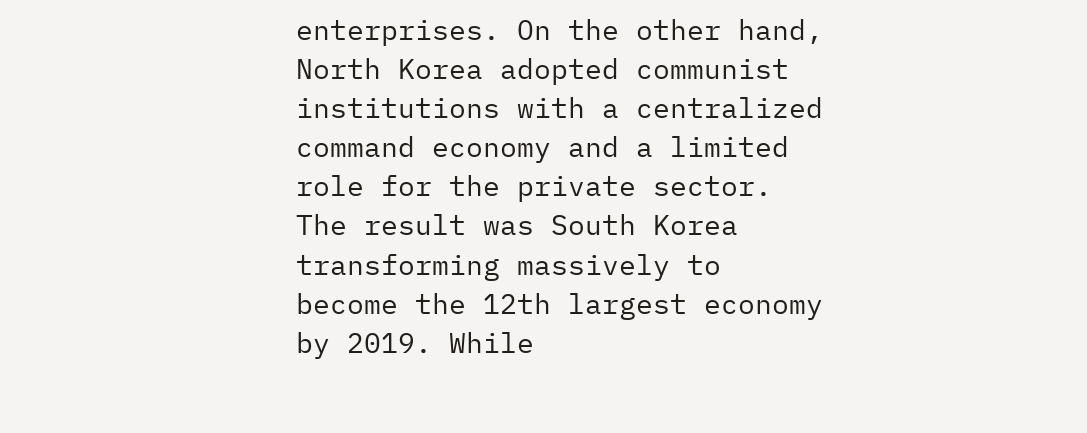enterprises. On the other hand, North Korea adopted communist institutions with a centralized command economy and a limited role for the private sector. The result was South Korea transforming massively to become the 12th largest economy by 2019. While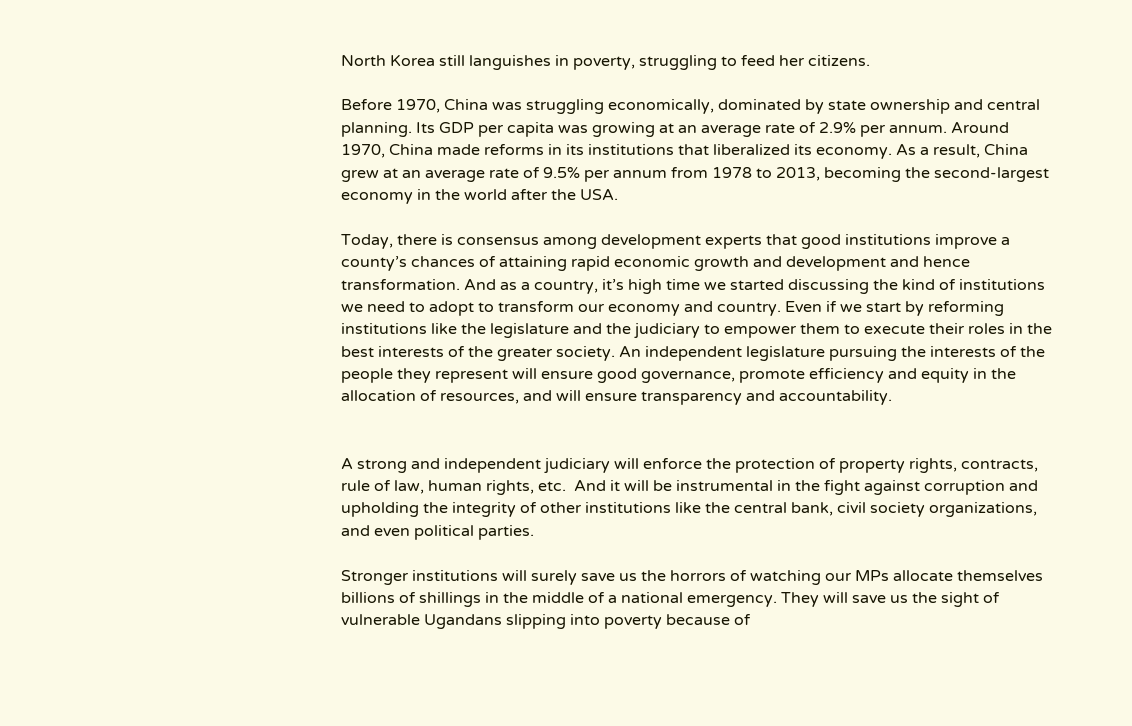North Korea still languishes in poverty, struggling to feed her citizens.

Before 1970, China was struggling economically, dominated by state ownership and central planning. Its GDP per capita was growing at an average rate of 2.9% per annum. Around 1970, China made reforms in its institutions that liberalized its economy. As a result, China grew at an average rate of 9.5% per annum from 1978 to 2013, becoming the second-largest economy in the world after the USA.

Today, there is consensus among development experts that good institutions improve a county’s chances of attaining rapid economic growth and development and hence transformation. And as a country, it’s high time we started discussing the kind of institutions we need to adopt to transform our economy and country. Even if we start by reforming institutions like the legislature and the judiciary to empower them to execute their roles in the best interests of the greater society. An independent legislature pursuing the interests of the people they represent will ensure good governance, promote efficiency and equity in the allocation of resources, and will ensure transparency and accountability.


A strong and independent judiciary will enforce the protection of property rights, contracts, rule of law, human rights, etc.  And it will be instrumental in the fight against corruption and upholding the integrity of other institutions like the central bank, civil society organizations, and even political parties.

Stronger institutions will surely save us the horrors of watching our MPs allocate themselves billions of shillings in the middle of a national emergency. They will save us the sight of vulnerable Ugandans slipping into poverty because of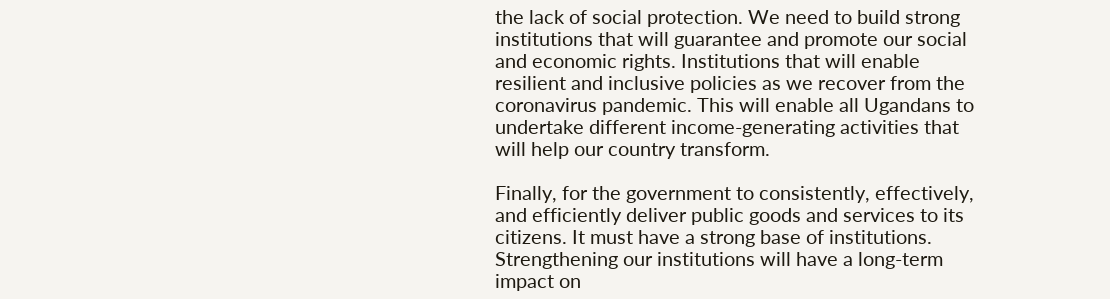the lack of social protection. We need to build strong institutions that will guarantee and promote our social and economic rights. Institutions that will enable resilient and inclusive policies as we recover from the coronavirus pandemic. This will enable all Ugandans to undertake different income-generating activities that will help our country transform.

Finally, for the government to consistently, effectively, and efficiently deliver public goods and services to its citizens. It must have a strong base of institutions. Strengthening our institutions will have a long-term impact on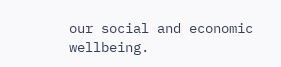our social and economic wellbeing.